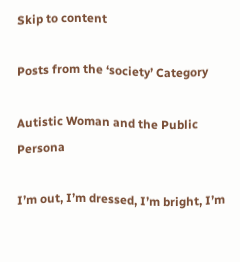Skip to content

Posts from the ‘society’ Category

Autistic Woman and the Public Persona

I’m out, I’m dressed, I’m bright, I’m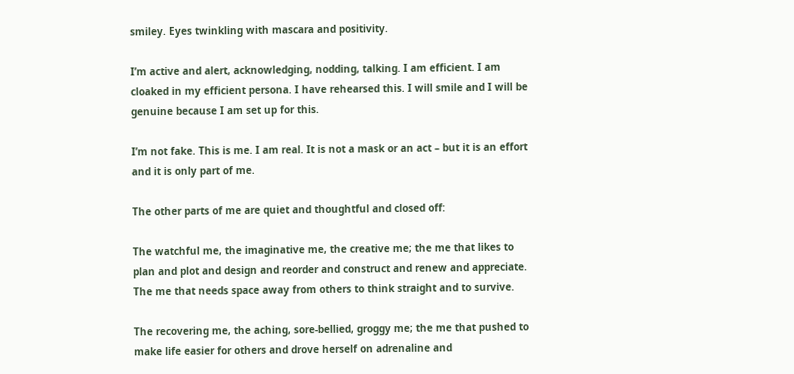smiley. Eyes twinkling with mascara and positivity.

I’m active and alert, acknowledging, nodding, talking. I am efficient. I am cloaked in my efficient persona. I have rehearsed this. I will smile and I will be genuine because I am set up for this.

I’m not fake. This is me. I am real. It is not a mask or an act – but it is an effort and it is only part of me.

The other parts of me are quiet and thoughtful and closed off:

The watchful me, the imaginative me, the creative me; the me that likes to plan and plot and design and reorder and construct and renew and appreciate. The me that needs space away from others to think straight and to survive.

The recovering me, the aching, sore-bellied, groggy me; the me that pushed to make life easier for others and drove herself on adrenaline and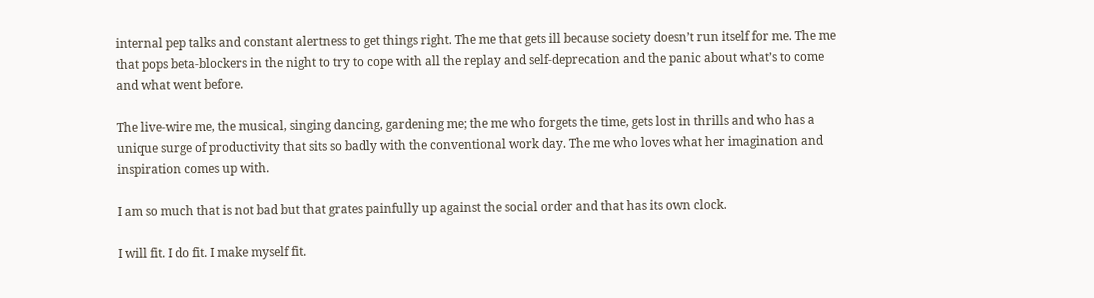internal pep talks and constant alertness to get things right. The me that gets ill because society doesn’t run itself for me. The me that pops beta-blockers in the night to try to cope with all the replay and self-deprecation and the panic about what’s to come and what went before.

The live-wire me, the musical, singing dancing, gardening me; the me who forgets the time, gets lost in thrills and who has a unique surge of productivity that sits so badly with the conventional work day. The me who loves what her imagination and inspiration comes up with.

I am so much that is not bad but that grates painfully up against the social order and that has its own clock.

I will fit. I do fit. I make myself fit.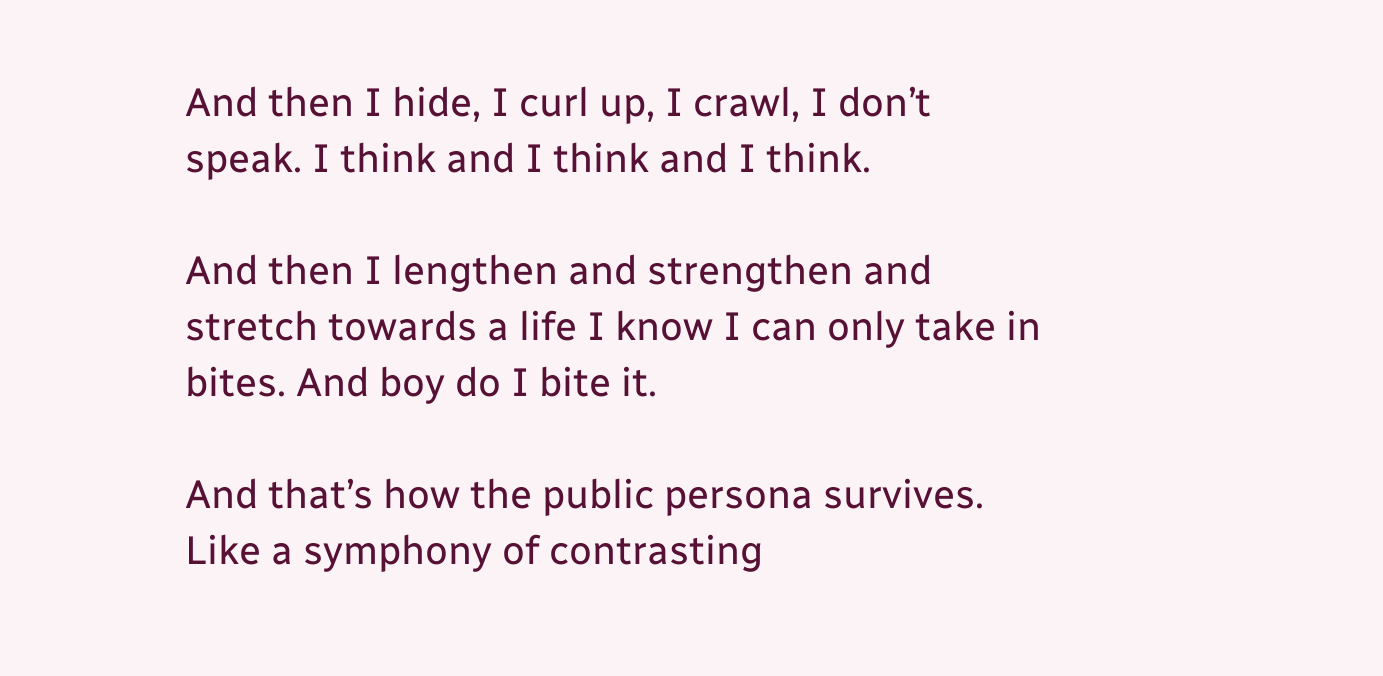And then I hide, I curl up, I crawl, I don’t speak. I think and I think and I think.

And then I lengthen and strengthen and stretch towards a life I know I can only take in bites. And boy do I bite it.

And that’s how the public persona survives. Like a symphony of contrasting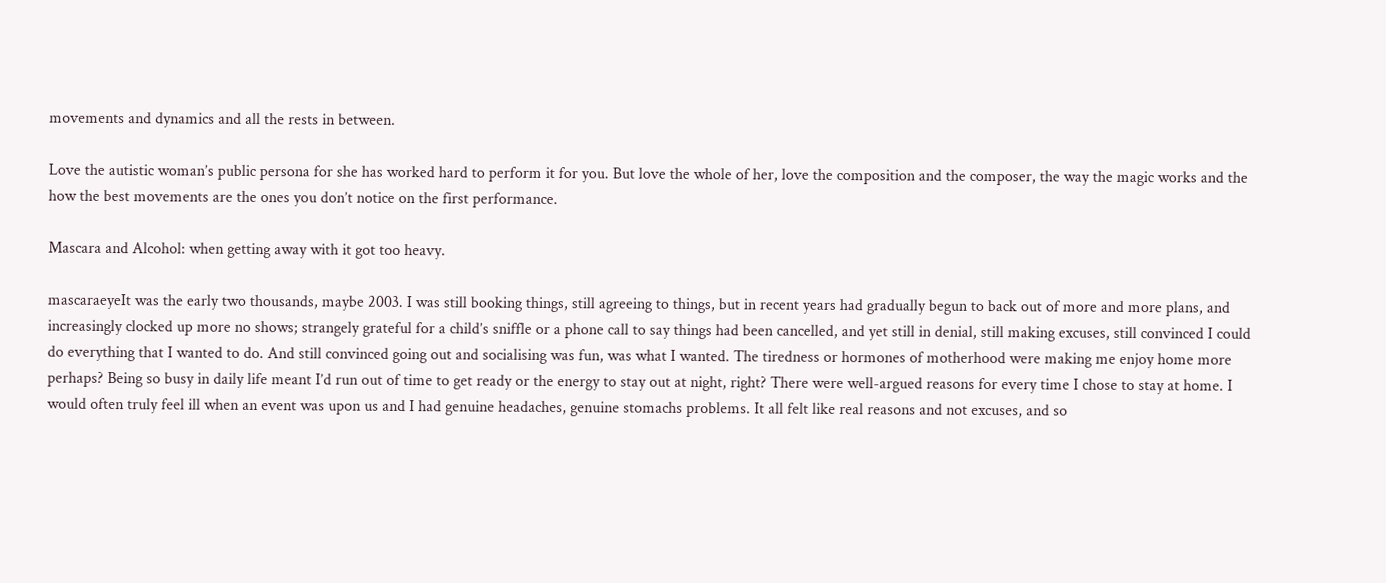movements and dynamics and all the rests in between.

Love the autistic woman’s public persona for she has worked hard to perform it for you. But love the whole of her, love the composition and the composer, the way the magic works and the how the best movements are the ones you don’t notice on the first performance.

Mascara and Alcohol: when getting away with it got too heavy.

mascaraeyeIt was the early two thousands, maybe 2003. I was still booking things, still agreeing to things, but in recent years had gradually begun to back out of more and more plans, and increasingly clocked up more no shows; strangely grateful for a child’s sniffle or a phone call to say things had been cancelled, and yet still in denial, still making excuses, still convinced I could do everything that I wanted to do. And still convinced going out and socialising was fun, was what I wanted. The tiredness or hormones of motherhood were making me enjoy home more perhaps? Being so busy in daily life meant I’d run out of time to get ready or the energy to stay out at night, right? There were well-argued reasons for every time I chose to stay at home. I would often truly feel ill when an event was upon us and I had genuine headaches, genuine stomachs problems. It all felt like real reasons and not excuses, and so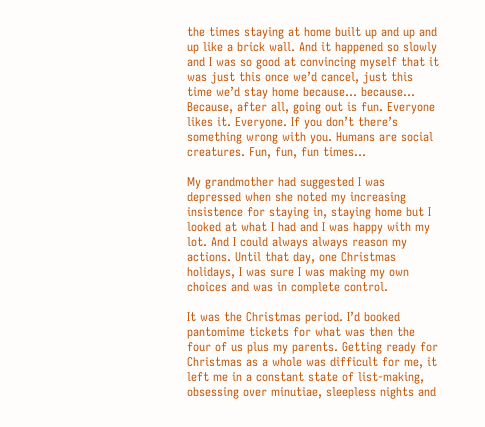the times staying at home built up and up and up like a brick wall. And it happened so slowly and I was so good at convincing myself that it was just this once we’d cancel, just this time we’d stay home because… because… Because, after all, going out is fun. Everyone likes it. Everyone. If you don’t there’s something wrong with you. Humans are social creatures. Fun, fun, fun times…

My grandmother had suggested I was depressed when she noted my increasing insistence for staying in, staying home but I looked at what I had and I was happy with my lot. And I could always always reason my actions. Until that day, one Christmas holidays, I was sure I was making my own choices and was in complete control.

It was the Christmas period. I’d booked pantomime tickets for what was then the four of us plus my parents. Getting ready for Christmas as a whole was difficult for me, it left me in a constant state of list-making, obsessing over minutiae, sleepless nights and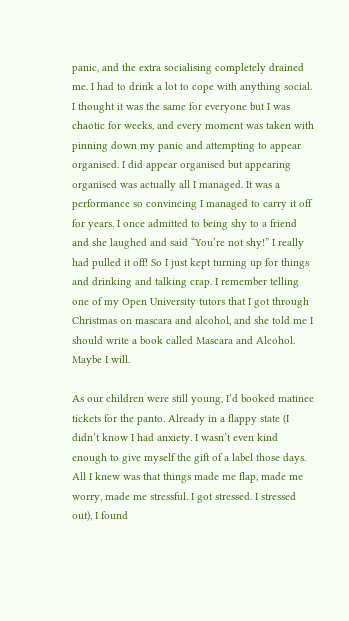panic, and the extra socialising completely drained me. I had to drink a lot to cope with anything social. I thought it was the same for everyone but I was chaotic for weeks, and every moment was taken with pinning down my panic and attempting to appear organised. I did appear organised but appearing organised was actually all I managed. It was a performance so convincing I managed to carry it off for years. I once admitted to being shy to a friend and she laughed and said “You’re not shy!” I really had pulled it off! So I just kept turning up for things and drinking and talking crap. I remember telling one of my Open University tutors that I got through Christmas on mascara and alcohol, and she told me I should write a book called Mascara and Alcohol. Maybe I will.

As our children were still young, I’d booked matinee tickets for the panto. Already in a flappy state (I didn’t know I had anxiety. I wasn’t even kind enough to give myself the gift of a label those days. All I knew was that things made me flap, made me worry, made me stressful. I got stressed. I stressed out), I found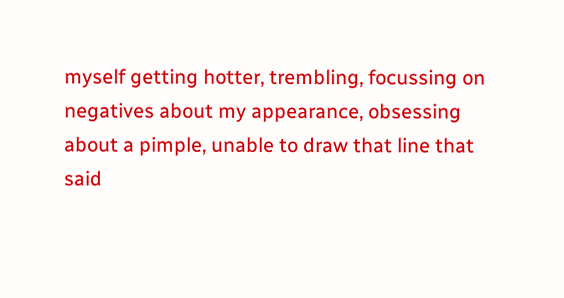myself getting hotter, trembling, focussing on negatives about my appearance, obsessing about a pimple, unable to draw that line that said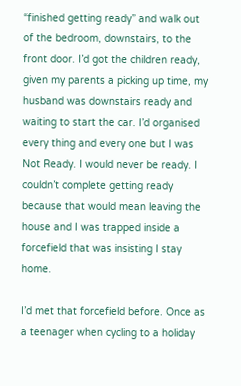“finished getting ready” and walk out of the bedroom, downstairs, to the front door. I’d got the children ready, given my parents a picking up time, my husband was downstairs ready and waiting to start the car. I’d organised every thing and every one but I was Not Ready. I would never be ready. I couldn’t complete getting ready because that would mean leaving the house and I was trapped inside a forcefield that was insisting I stay home.

I’d met that forcefield before. Once as a teenager when cycling to a holiday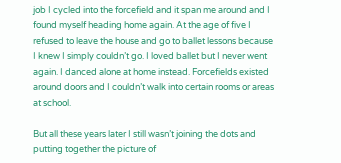job I cycled into the forcefield and it span me around and I found myself heading home again. At the age of five I refused to leave the house and go to ballet lessons because I knew I simply couldn’t go. I loved ballet but I never went again. I danced alone at home instead. Forcefields existed around doors and I couldn’t walk into certain rooms or areas at school.

But all these years later I still wasn’t joining the dots and putting together the picture of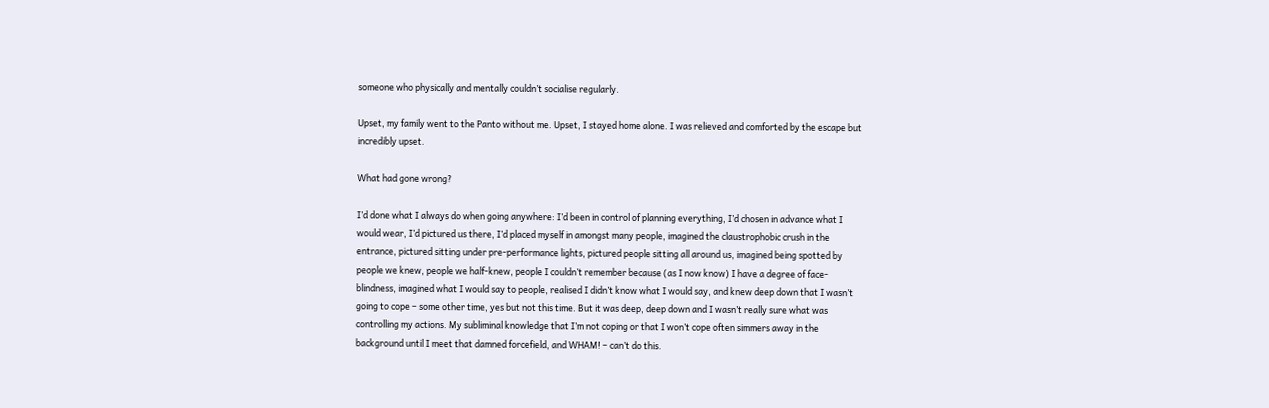someone who physically and mentally couldn’t socialise regularly.

Upset, my family went to the Panto without me. Upset, I stayed home alone. I was relieved and comforted by the escape but incredibly upset.

What had gone wrong?

I’d done what I always do when going anywhere: I’d been in control of planning everything, I’d chosen in advance what I would wear, I’d pictured us there, I’d placed myself in amongst many people, imagined the claustrophobic crush in the entrance, pictured sitting under pre-performance lights, pictured people sitting all around us, imagined being spotted by people we knew, people we half-knew, people I couldn’t remember because (as I now know) I have a degree of face-blindness, imagined what I would say to people, realised I didn’t know what I would say, and knew deep down that I wasn’t going to cope – some other time, yes but not this time. But it was deep, deep down and I wasn’t really sure what was controlling my actions. My subliminal knowledge that I’m not coping or that I won’t cope often simmers away in the background until I meet that damned forcefield, and WHAM! – can’t do this.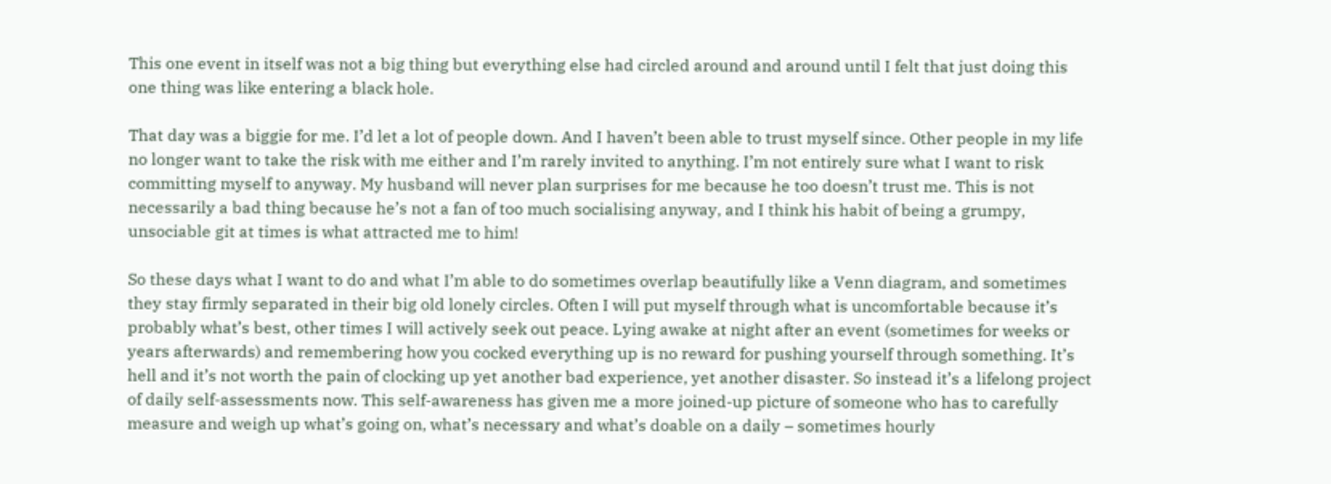This one event in itself was not a big thing but everything else had circled around and around until I felt that just doing this one thing was like entering a black hole.

That day was a biggie for me. I’d let a lot of people down. And I haven’t been able to trust myself since. Other people in my life no longer want to take the risk with me either and I’m rarely invited to anything. I’m not entirely sure what I want to risk committing myself to anyway. My husband will never plan surprises for me because he too doesn’t trust me. This is not necessarily a bad thing because he’s not a fan of too much socialising anyway, and I think his habit of being a grumpy, unsociable git at times is what attracted me to him!

So these days what I want to do and what I’m able to do sometimes overlap beautifully like a Venn diagram, and sometimes they stay firmly separated in their big old lonely circles. Often I will put myself through what is uncomfortable because it’s probably what’s best, other times I will actively seek out peace. Lying awake at night after an event (sometimes for weeks or years afterwards) and remembering how you cocked everything up is no reward for pushing yourself through something. It’s hell and it’s not worth the pain of clocking up yet another bad experience, yet another disaster. So instead it’s a lifelong project of daily self-assessments now. This self-awareness has given me a more joined-up picture of someone who has to carefully measure and weigh up what’s going on, what’s necessary and what’s doable on a daily – sometimes hourly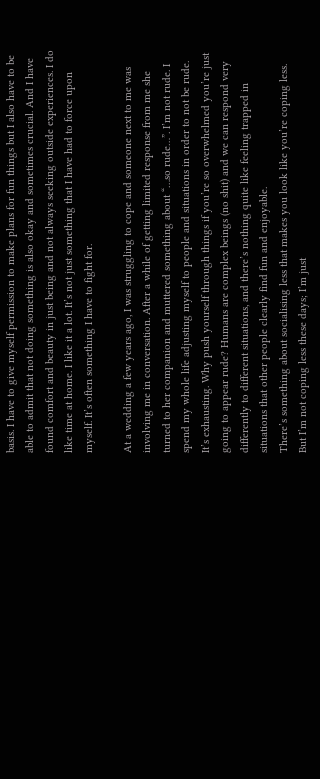basis. I have to give myself permission to make plans for fun things but I also have to be able to admit that not doing something is also okay and sometimes crucial. And I have found comfort and beauty in just being and not always seeking outside experiences. I do like time at home. I like it a lot. It’s not just something that I have had to force upon myself. It’s often something I have to fight for.

At a wedding a few years ago, I was struggling to cope and someone next to me was involving me in conversation. After a while of getting limited response from me she turned to her companion and muttered something about “…so rude…”. I’m not rude. I spend my whole life adjusting myself to people and situations in order to not be rude. It’s exhausting. Why push yourself through things if you’re so overwhelmed you’re just going to appear rude? Humans are complex beings (no shit) and we can respond very differently to different situations, and there’s nothing quite like feeling trapped in situations that other people clearly find fun and enjoyable.
There’s something about socialising less that makes you look like you’re coping less. But I’m not coping less these days; I’m just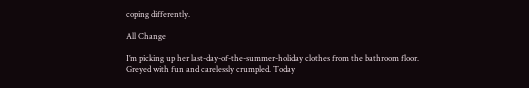coping differently.

All Change

I’m picking up her last-day-of-the-summer-holiday clothes from the bathroom floor. Greyed with fun and carelessly crumpled. Today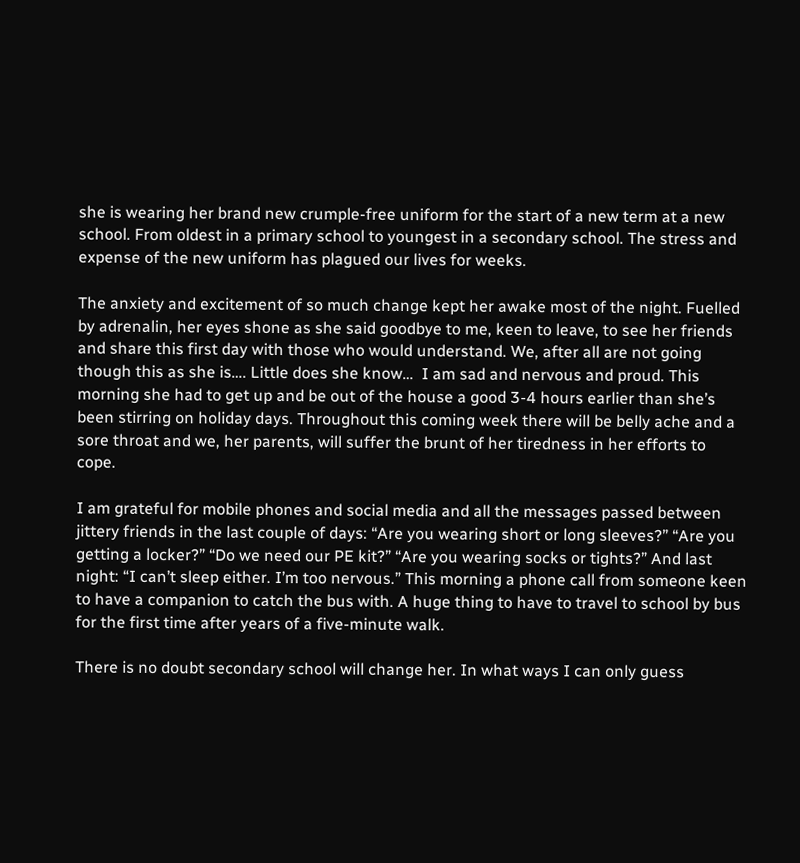she is wearing her brand new crumple-free uniform for the start of a new term at a new school. From oldest in a primary school to youngest in a secondary school. The stress and expense of the new uniform has plagued our lives for weeks.

The anxiety and excitement of so much change kept her awake most of the night. Fuelled by adrenalin, her eyes shone as she said goodbye to me, keen to leave, to see her friends and share this first day with those who would understand. We, after all are not going though this as she is…. Little does she know…  I am sad and nervous and proud. This morning she had to get up and be out of the house a good 3-4 hours earlier than she’s been stirring on holiday days. Throughout this coming week there will be belly ache and a sore throat and we, her parents, will suffer the brunt of her tiredness in her efforts to cope.

I am grateful for mobile phones and social media and all the messages passed between jittery friends in the last couple of days: “Are you wearing short or long sleeves?” “Are you getting a locker?” “Do we need our PE kit?” “Are you wearing socks or tights?” And last night: “I can’t sleep either. I’m too nervous.” This morning a phone call from someone keen to have a companion to catch the bus with. A huge thing to have to travel to school by bus for the first time after years of a five-minute walk.

There is no doubt secondary school will change her. In what ways I can only guess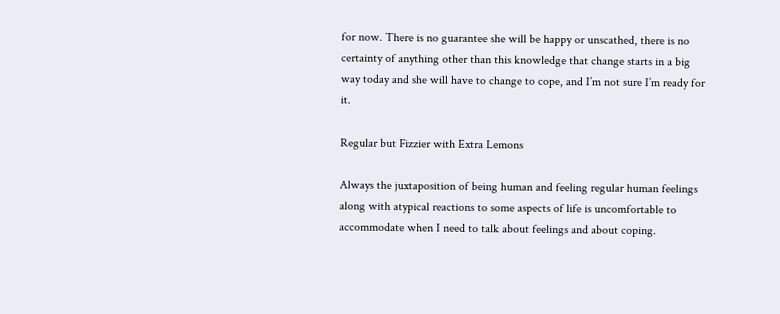for now. There is no guarantee she will be happy or unscathed, there is no certainty of anything other than this knowledge that change starts in a big way today and she will have to change to cope, and I’m not sure I’m ready for it.

Regular but Fizzier with Extra Lemons

Always the juxtaposition of being human and feeling regular human feelings along with atypical reactions to some aspects of life is uncomfortable to accommodate when I need to talk about feelings and about coping.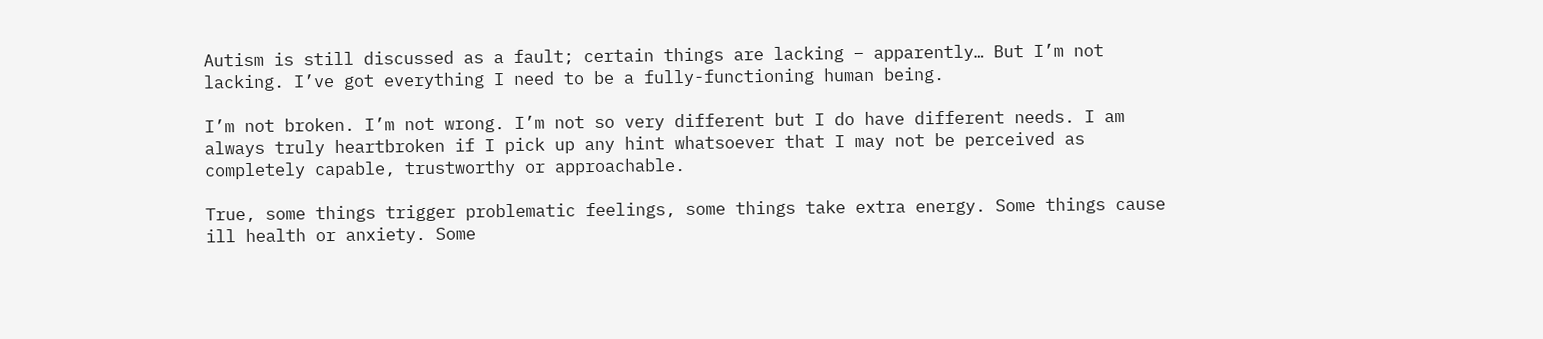Autism is still discussed as a fault; certain things are lacking – apparently… But I’m not lacking. I’ve got everything I need to be a fully-functioning human being.

I’m not broken. I’m not wrong. I’m not so very different but I do have different needs. I am always truly heartbroken if I pick up any hint whatsoever that I may not be perceived as completely capable, trustworthy or approachable.

True, some things trigger problematic feelings, some things take extra energy. Some things cause ill health or anxiety. Some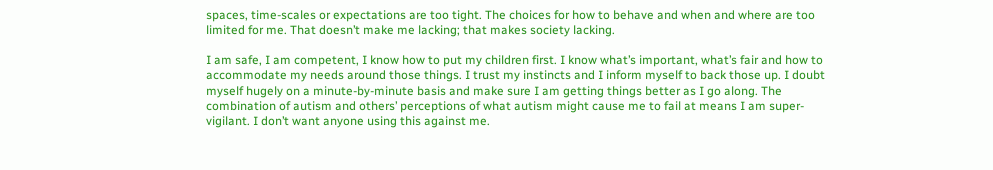spaces, time-scales or expectations are too tight. The choices for how to behave and when and where are too limited for me. That doesn’t make me lacking; that makes society lacking.

I am safe, I am competent, I know how to put my children first. I know what’s important, what’s fair and how to accommodate my needs around those things. I trust my instincts and I inform myself to back those up. I doubt myself hugely on a minute-by-minute basis and make sure I am getting things better as I go along. The combination of autism and others’ perceptions of what autism might cause me to fail at means I am super-vigilant. I don’t want anyone using this against me.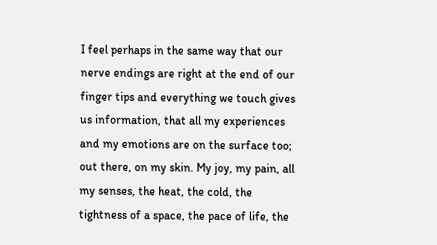I feel perhaps in the same way that our nerve endings are right at the end of our finger tips and everything we touch gives us information, that all my experiences and my emotions are on the surface too; out there, on my skin. My joy, my pain, all my senses, the heat, the cold, the tightness of a space, the pace of life, the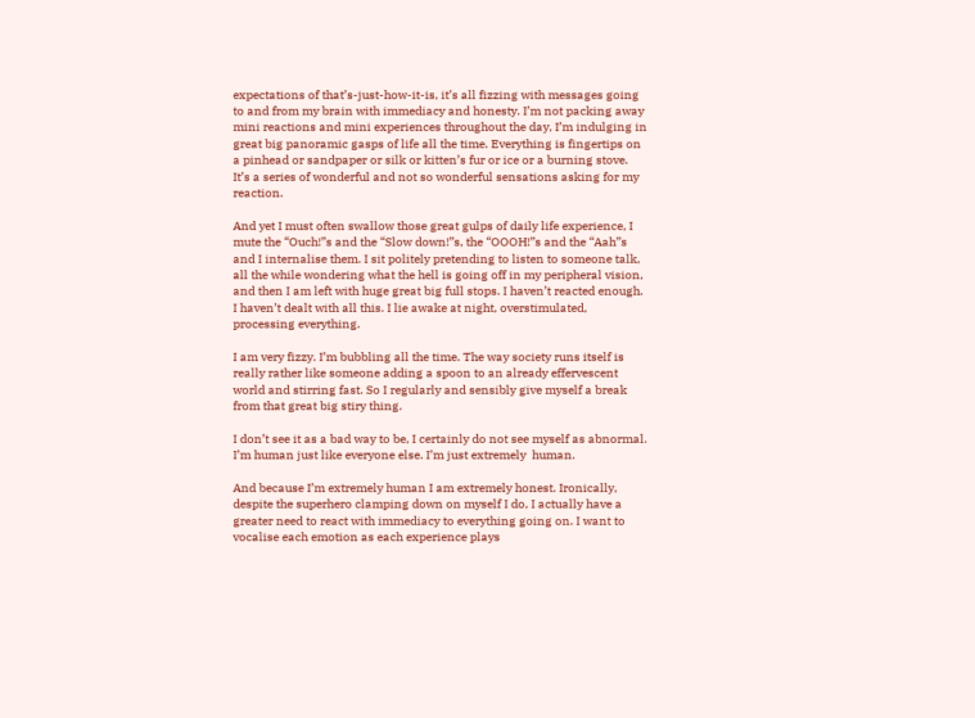expectations of that’s-just-how-it-is, it’s all fizzing with messages going to and from my brain with immediacy and honesty. I’m not packing away mini reactions and mini experiences throughout the day, I’m indulging in great big panoramic gasps of life all the time. Everything is fingertips on a pinhead or sandpaper or silk or kitten’s fur or ice or a burning stove. It’s a series of wonderful and not so wonderful sensations asking for my reaction.

And yet I must often swallow those great gulps of daily life experience, I mute the “Ouch!”s and the “Slow down!”s, the “OOOH!”s and the “Aah”s and I internalise them. I sit politely pretending to listen to someone talk, all the while wondering what the hell is going off in my peripheral vision, and then I am left with huge great big full stops. I haven’t reacted enough. I haven’t dealt with all this. I lie awake at night, overstimulated, processing everything.

I am very fizzy. I’m bubbling all the time. The way society runs itself is really rather like someone adding a spoon to an already effervescent world and stirring fast. So I regularly and sensibly give myself a break from that great big stiry thing.

I don’t see it as a bad way to be, I certainly do not see myself as abnormal. I’m human just like everyone else. I’m just extremely  human.

And because I’m extremely human I am extremely honest. Ironically, despite the superhero clamping down on myself I do, I actually have a greater need to react with immediacy to everything going on. I want to vocalise each emotion as each experience plays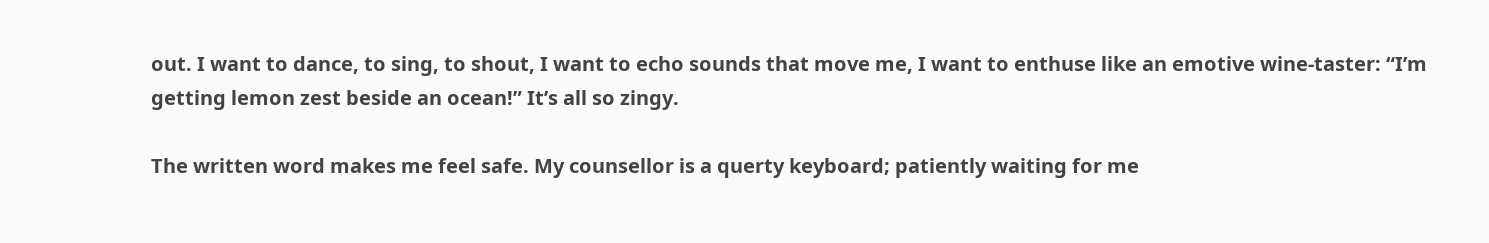out. I want to dance, to sing, to shout, I want to echo sounds that move me, I want to enthuse like an emotive wine-taster: “I’m getting lemon zest beside an ocean!” It’s all so zingy.

The written word makes me feel safe. My counsellor is a querty keyboard; patiently waiting for me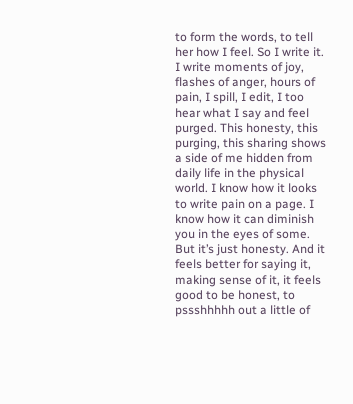to form the words, to tell her how I feel. So I write it. I write moments of joy, flashes of anger, hours of pain, I spill, I edit, I too hear what I say and feel purged. This honesty, this purging, this sharing shows a side of me hidden from daily life in the physical world. I know how it looks to write pain on a page. I know how it can diminish you in the eyes of some. But it’s just honesty. And it feels better for saying it, making sense of it, it feels good to be honest, to pssshhhhh out a little of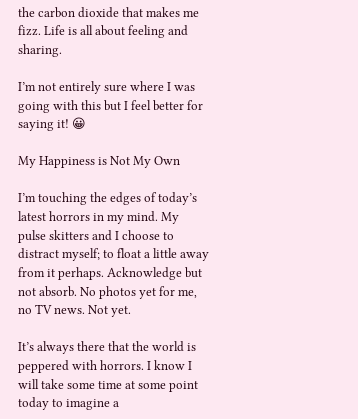the carbon dioxide that makes me fizz. Life is all about feeling and sharing.

I’m not entirely sure where I was going with this but I feel better for saying it! 😀

My Happiness is Not My Own

I’m touching the edges of today’s latest horrors in my mind. My pulse skitters and I choose to distract myself; to float a little away from it perhaps. Acknowledge but not absorb. No photos yet for me, no TV news. Not yet.

It’s always there that the world is peppered with horrors. I know I will take some time at some point today to imagine a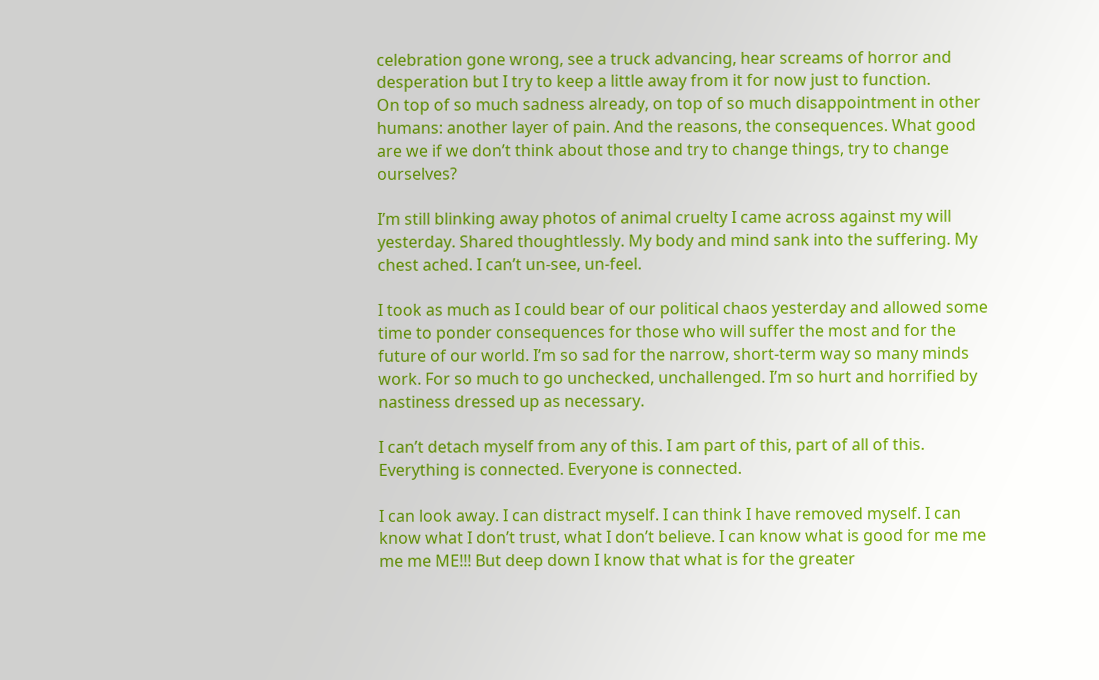celebration gone wrong, see a truck advancing, hear screams of horror and desperation but I try to keep a little away from it for now just to function.
On top of so much sadness already, on top of so much disappointment in other humans: another layer of pain. And the reasons, the consequences. What good are we if we don’t think about those and try to change things, try to change ourselves?

I’m still blinking away photos of animal cruelty I came across against my will yesterday. Shared thoughtlessly. My body and mind sank into the suffering. My chest ached. I can’t un-see, un-feel.

I took as much as I could bear of our political chaos yesterday and allowed some time to ponder consequences for those who will suffer the most and for the future of our world. I’m so sad for the narrow, short-term way so many minds work. For so much to go unchecked, unchallenged. I’m so hurt and horrified by nastiness dressed up as necessary.

I can’t detach myself from any of this. I am part of this, part of all of this. Everything is connected. Everyone is connected.

I can look away. I can distract myself. I can think I have removed myself. I can know what I don’t trust, what I don’t believe. I can know what is good for me me me me ME!!! But deep down I know that what is for the greater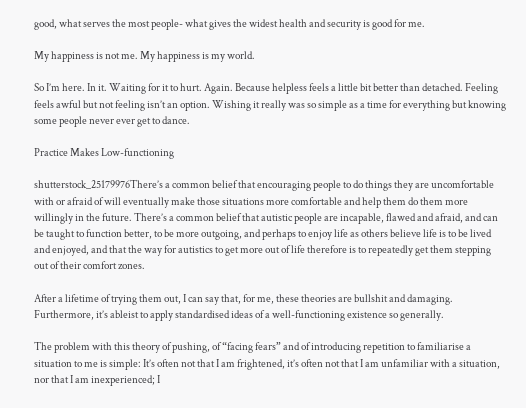good, what serves the most people- what gives the widest health and security is good for me.

My happiness is not me. My happiness is my world.

So I’m here. In it. Waiting for it to hurt. Again. Because helpless feels a little bit better than detached. Feeling feels awful but not feeling isn’t an option. Wishing it really was so simple as a time for everything but knowing some people never ever get to dance.

Practice Makes Low-functioning

shutterstock_25179976There’s a common belief that encouraging people to do things they are uncomfortable with or afraid of will eventually make those situations more comfortable and help them do them more willingly in the future. There’s a common belief that autistic people are incapable, flawed and afraid, and can be taught to function better, to be more outgoing, and perhaps to enjoy life as others believe life is to be lived and enjoyed, and that the way for autistics to get more out of life therefore is to repeatedly get them stepping out of their comfort zones.

After a lifetime of trying them out, I can say that, for me, these theories are bullshit and damaging. Furthermore, it’s ableist to apply standardised ideas of a well-functioning existence so generally.

The problem with this theory of pushing, of “facing fears” and of introducing repetition to familiarise a situation to me is simple: It’s often not that I am frightened, it’s often not that I am unfamiliar with a situation, nor that I am inexperienced; I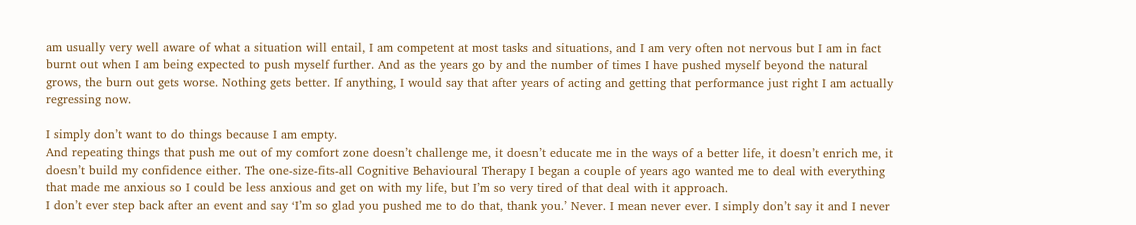am usually very well aware of what a situation will entail, I am competent at most tasks and situations, and I am very often not nervous but I am in fact burnt out when I am being expected to push myself further. And as the years go by and the number of times I have pushed myself beyond the natural grows, the burn out gets worse. Nothing gets better. If anything, I would say that after years of acting and getting that performance just right I am actually regressing now.

I simply don’t want to do things because I am empty.
And repeating things that push me out of my comfort zone doesn’t challenge me, it doesn’t educate me in the ways of a better life, it doesn’t enrich me, it doesn’t build my confidence either. The one-size-fits-all Cognitive Behavioural Therapy I began a couple of years ago wanted me to deal with everything that made me anxious so I could be less anxious and get on with my life, but I’m so very tired of that deal with it approach.
I don’t ever step back after an event and say ‘I’m so glad you pushed me to do that, thank you.’ Never. I mean never ever. I simply don’t say it and I never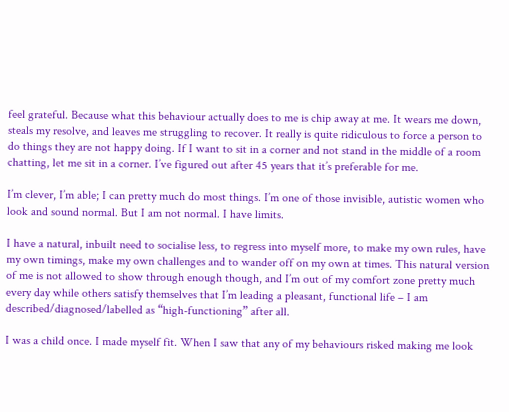feel grateful. Because what this behaviour actually does to me is chip away at me. It wears me down, steals my resolve, and leaves me struggling to recover. It really is quite ridiculous to force a person to do things they are not happy doing. If I want to sit in a corner and not stand in the middle of a room chatting, let me sit in a corner. I’ve figured out after 45 years that it’s preferable for me.

I’m clever, I’m able; I can pretty much do most things. I’m one of those invisible, autistic women who look and sound normal. But I am not normal. I have limits.

I have a natural, inbuilt need to socialise less, to regress into myself more, to make my own rules, have my own timings, make my own challenges and to wander off on my own at times. This natural version of me is not allowed to show through enough though, and I’m out of my comfort zone pretty much every day while others satisfy themselves that I’m leading a pleasant, functional life – I am described/diagnosed/labelled as “high-functioning” after all.

I was a child once. I made myself fit. When I saw that any of my behaviours risked making me look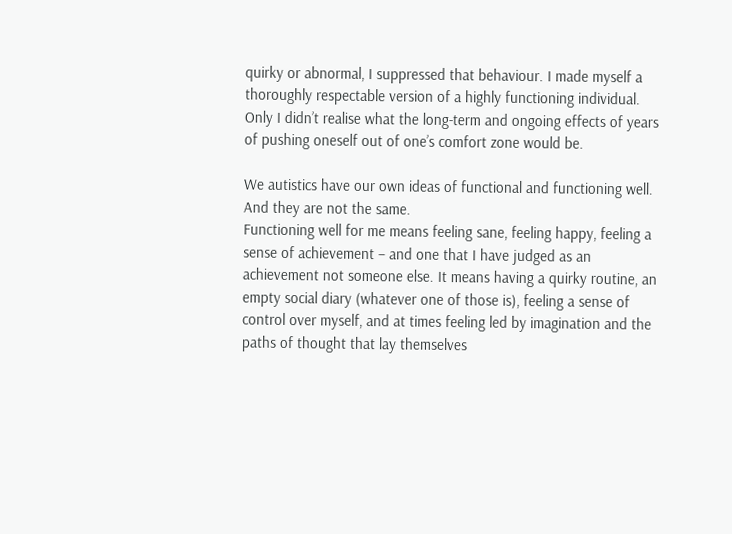quirky or abnormal, I suppressed that behaviour. I made myself a thoroughly respectable version of a highly functioning individual. Only I didn’t realise what the long-term and ongoing effects of years of pushing oneself out of one’s comfort zone would be.

We autistics have our own ideas of functional and functioning well. And they are not the same.
Functioning well for me means feeling sane, feeling happy, feeling a sense of achievement – and one that I have judged as an achievement not someone else. It means having a quirky routine, an empty social diary (whatever one of those is), feeling a sense of control over myself, and at times feeling led by imagination and the paths of thought that lay themselves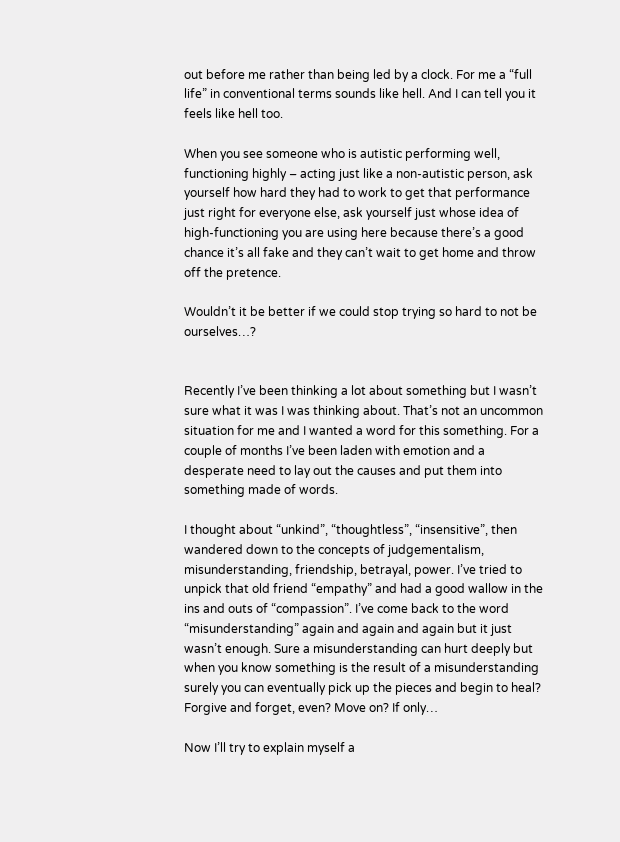out before me rather than being led by a clock. For me a “full life” in conventional terms sounds like hell. And I can tell you it feels like hell too.

When you see someone who is autistic performing well, functioning highly – acting just like a non-autistic person, ask yourself how hard they had to work to get that performance just right for everyone else, ask yourself just whose idea of high-functioning you are using here because there’s a good chance it’s all fake and they can’t wait to get home and throw off the pretence.

Wouldn’t it be better if we could stop trying so hard to not be ourselves…?


Recently I’ve been thinking a lot about something but I wasn’t sure what it was I was thinking about. That’s not an uncommon situation for me and I wanted a word for this something. For a couple of months I’ve been laden with emotion and a desperate need to lay out the causes and put them into something made of words.

I thought about “unkind”, “thoughtless”, “insensitive”, then wandered down to the concepts of judgementalism, misunderstanding, friendship, betrayal, power. I’ve tried to unpick that old friend “empathy” and had a good wallow in the ins and outs of “compassion”. I’ve come back to the word “misunderstanding” again and again and again but it just wasn’t enough. Sure a misunderstanding can hurt deeply but when you know something is the result of a misunderstanding surely you can eventually pick up the pieces and begin to heal? Forgive and forget, even? Move on? If only…

Now I’ll try to explain myself a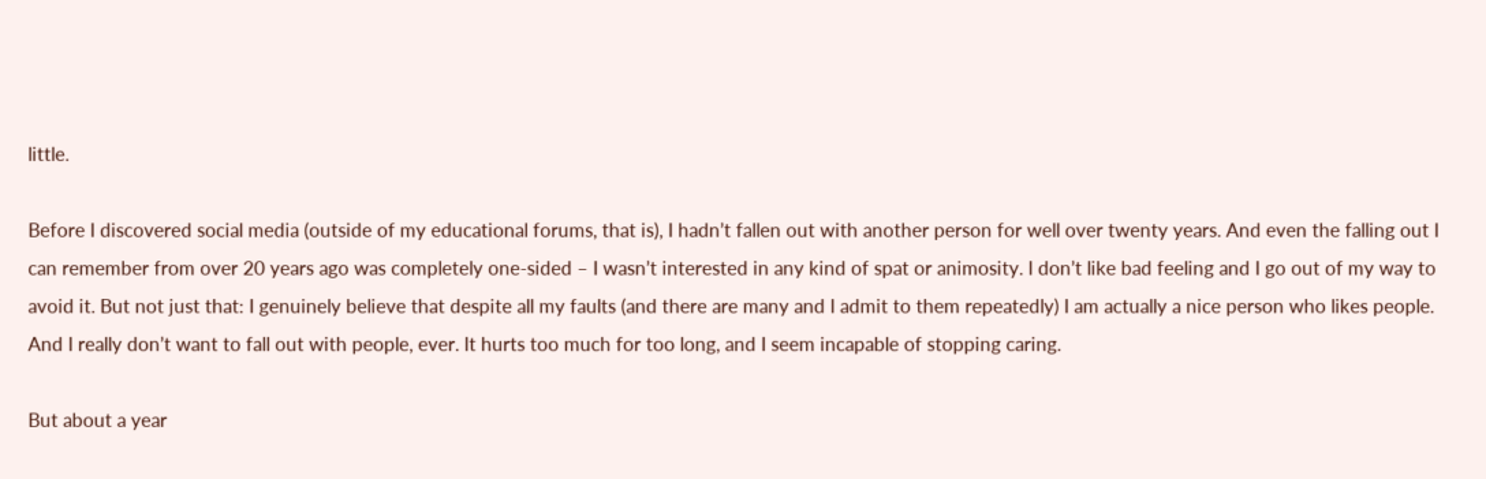little.

Before I discovered social media (outside of my educational forums, that is), I hadn’t fallen out with another person for well over twenty years. And even the falling out I can remember from over 20 years ago was completely one-sided – I wasn’t interested in any kind of spat or animosity. I don’t like bad feeling and I go out of my way to avoid it. But not just that: I genuinely believe that despite all my faults (and there are many and I admit to them repeatedly) I am actually a nice person who likes people. And I really don’t want to fall out with people, ever. It hurts too much for too long, and I seem incapable of stopping caring.

But about a year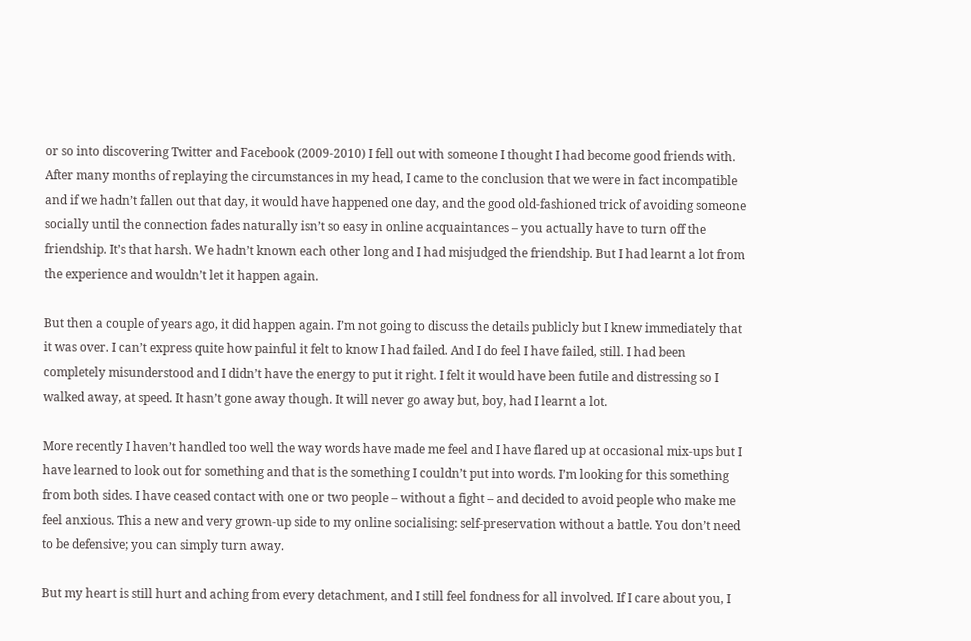or so into discovering Twitter and Facebook (2009-2010) I fell out with someone I thought I had become good friends with. After many months of replaying the circumstances in my head, I came to the conclusion that we were in fact incompatible and if we hadn’t fallen out that day, it would have happened one day, and the good old-fashioned trick of avoiding someone socially until the connection fades naturally isn’t so easy in online acquaintances – you actually have to turn off the friendship. It’s that harsh. We hadn’t known each other long and I had misjudged the friendship. But I had learnt a lot from the experience and wouldn’t let it happen again.

But then a couple of years ago, it did happen again. I’m not going to discuss the details publicly but I knew immediately that it was over. I can’t express quite how painful it felt to know I had failed. And I do feel I have failed, still. I had been completely misunderstood and I didn’t have the energy to put it right. I felt it would have been futile and distressing so I walked away, at speed. It hasn’t gone away though. It will never go away but, boy, had I learnt a lot.

More recently I haven’t handled too well the way words have made me feel and I have flared up at occasional mix-ups but I have learned to look out for something and that is the something I couldn’t put into words. I’m looking for this something from both sides. I have ceased contact with one or two people – without a fight – and decided to avoid people who make me feel anxious. This a new and very grown-up side to my online socialising: self-preservation without a battle. You don’t need to be defensive; you can simply turn away.

But my heart is still hurt and aching from every detachment, and I still feel fondness for all involved. If I care about you, I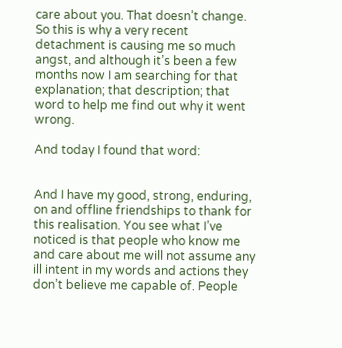care about you. That doesn’t change. So this is why a very recent detachment is causing me so much angst, and although it’s been a few months now I am searching for that explanation; that description; that word to help me find out why it went wrong.

And today I found that word:


And I have my good, strong, enduring, on and offline friendships to thank for this realisation. You see what I’ve noticed is that people who know me and care about me will not assume any ill intent in my words and actions they don’t believe me capable of. People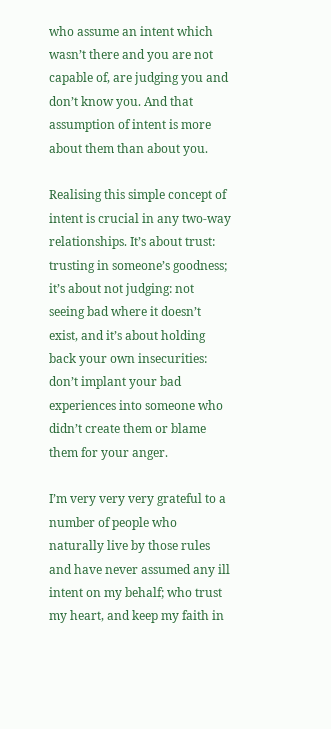who assume an intent which wasn’t there and you are not capable of, are judging you and don’t know you. And that assumption of intent is more about them than about you.

Realising this simple concept of intent is crucial in any two-way relationships. It’s about trust: trusting in someone’s goodness; it’s about not judging: not seeing bad where it doesn’t exist, and it’s about holding back your own insecurities: don’t implant your bad experiences into someone who didn’t create them or blame them for your anger.

I’m very very very grateful to a number of people who naturally live by those rules and have never assumed any ill intent on my behalf; who trust my heart, and keep my faith in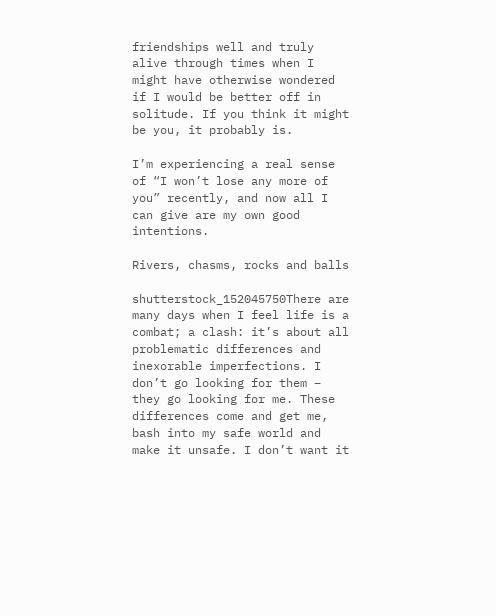friendships well and truly alive through times when I might have otherwise wondered if I would be better off in solitude. If you think it might be you, it probably is.

I’m experiencing a real sense of “I won’t lose any more of you” recently, and now all I can give are my own good intentions.

Rivers, chasms, rocks and balls

shutterstock_152045750There are many days when I feel life is a combat; a clash: it’s about all problematic differences and inexorable imperfections. I don’t go looking for them – they go looking for me. These differences come and get me, bash into my safe world and make it unsafe. I don’t want it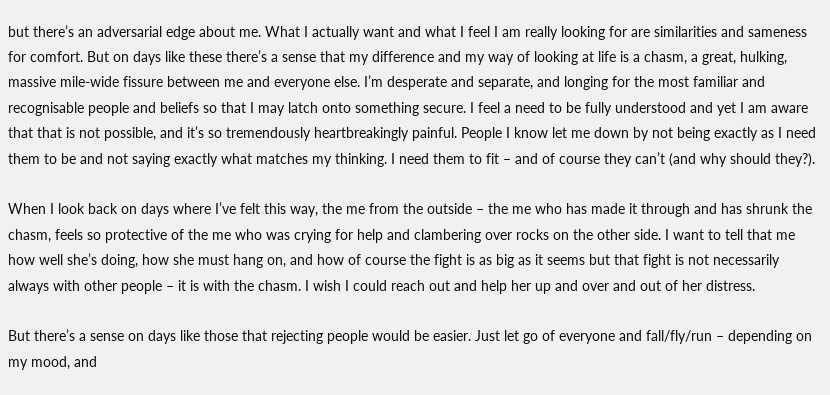but there’s an adversarial edge about me. What I actually want and what I feel I am really looking for are similarities and sameness for comfort. But on days like these there’s a sense that my difference and my way of looking at life is a chasm, a great, hulking, massive mile-wide fissure between me and everyone else. I’m desperate and separate, and longing for the most familiar and recognisable people and beliefs so that I may latch onto something secure. I feel a need to be fully understood and yet I am aware that that is not possible, and it’s so tremendously heartbreakingly painful. People I know let me down by not being exactly as I need them to be and not saying exactly what matches my thinking. I need them to fit – and of course they can’t (and why should they?).

When I look back on days where I’ve felt this way, the me from the outside – the me who has made it through and has shrunk the chasm, feels so protective of the me who was crying for help and clambering over rocks on the other side. I want to tell that me how well she’s doing, how she must hang on, and how of course the fight is as big as it seems but that fight is not necessarily always with other people – it is with the chasm. I wish I could reach out and help her up and over and out of her distress.

But there’s a sense on days like those that rejecting people would be easier. Just let go of everyone and fall/fly/run – depending on my mood, and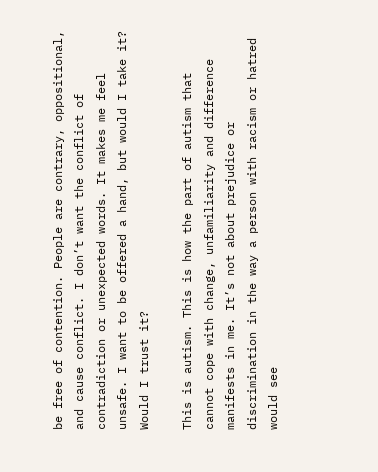be free of contention. People are contrary, oppositional, and cause conflict. I don’t want the conflict of contradiction or unexpected words. It makes me feel unsafe. I want to be offered a hand, but would I take it? Would I trust it?

This is autism. This is how the part of autism that cannot cope with change, unfamiliarity and difference manifests in me. It’s not about prejudice or discrimination in the way a person with racism or hatred would see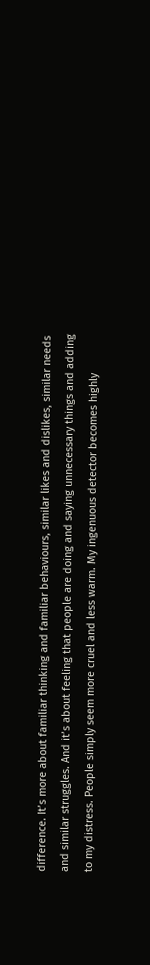difference. It’s more about familiar thinking and familiar behaviours, similar likes and dislikes, similar needs and similar struggles. And it’s about feeling that people are doing and saying unnecessary things and adding to my distress. People simply seem more cruel and less warm. My ingenuous detector becomes highly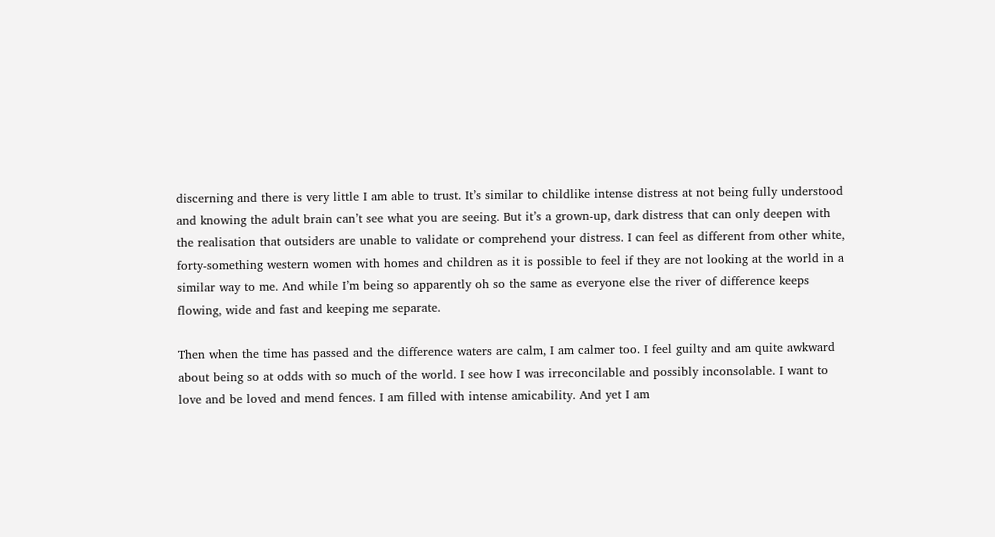discerning and there is very little I am able to trust. It’s similar to childlike intense distress at not being fully understood and knowing the adult brain can’t see what you are seeing. But it’s a grown-up, dark distress that can only deepen with the realisation that outsiders are unable to validate or comprehend your distress. I can feel as different from other white, forty-something western women with homes and children as it is possible to feel if they are not looking at the world in a similar way to me. And while I’m being so apparently oh so the same as everyone else the river of difference keeps flowing, wide and fast and keeping me separate.

Then when the time has passed and the difference waters are calm, I am calmer too. I feel guilty and am quite awkward about being so at odds with so much of the world. I see how I was irreconcilable and possibly inconsolable. I want to love and be loved and mend fences. I am filled with intense amicability. And yet I am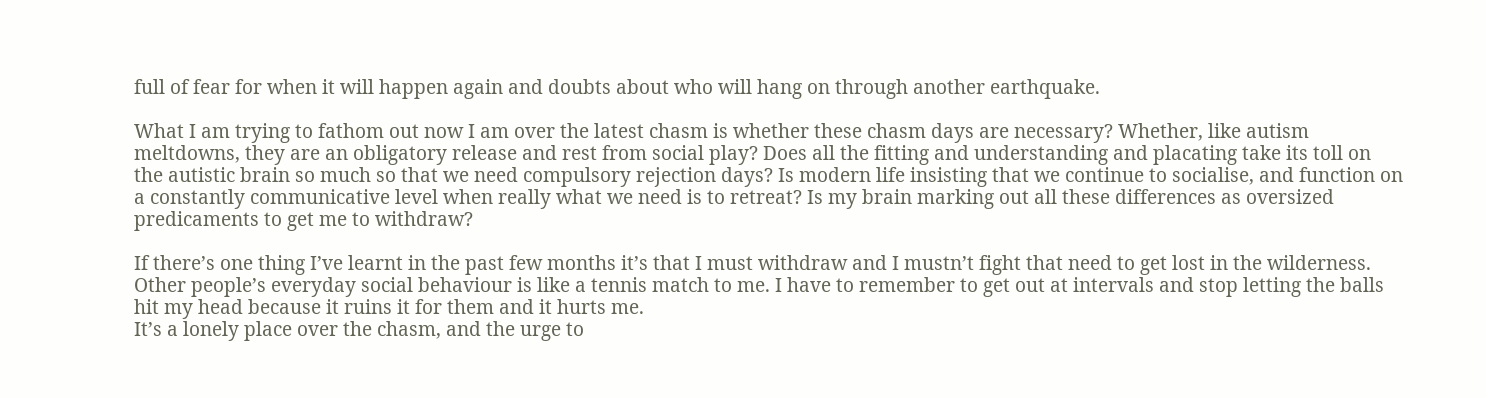full of fear for when it will happen again and doubts about who will hang on through another earthquake.

What I am trying to fathom out now I am over the latest chasm is whether these chasm days are necessary? Whether, like autism meltdowns, they are an obligatory release and rest from social play? Does all the fitting and understanding and placating take its toll on the autistic brain so much so that we need compulsory rejection days? Is modern life insisting that we continue to socialise, and function on a constantly communicative level when really what we need is to retreat? Is my brain marking out all these differences as oversized predicaments to get me to withdraw?

If there’s one thing I’ve learnt in the past few months it’s that I must withdraw and I mustn’t fight that need to get lost in the wilderness. Other people’s everyday social behaviour is like a tennis match to me. I have to remember to get out at intervals and stop letting the balls hit my head because it ruins it for them and it hurts me.
It’s a lonely place over the chasm, and the urge to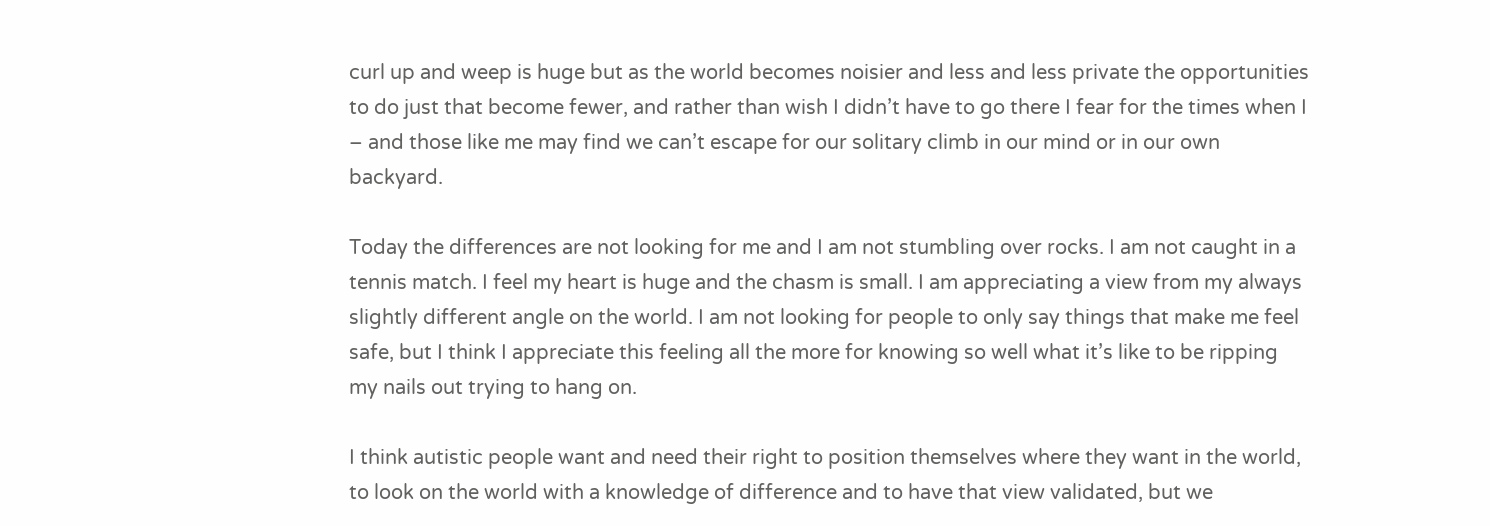curl up and weep is huge but as the world becomes noisier and less and less private the opportunities to do just that become fewer, and rather than wish I didn’t have to go there I fear for the times when I – and those like me may find we can’t escape for our solitary climb in our mind or in our own backyard.

Today the differences are not looking for me and I am not stumbling over rocks. I am not caught in a tennis match. I feel my heart is huge and the chasm is small. I am appreciating a view from my always slightly different angle on the world. I am not looking for people to only say things that make me feel safe, but I think I appreciate this feeling all the more for knowing so well what it’s like to be ripping my nails out trying to hang on.

I think autistic people want and need their right to position themselves where they want in the world, to look on the world with a knowledge of difference and to have that view validated, but we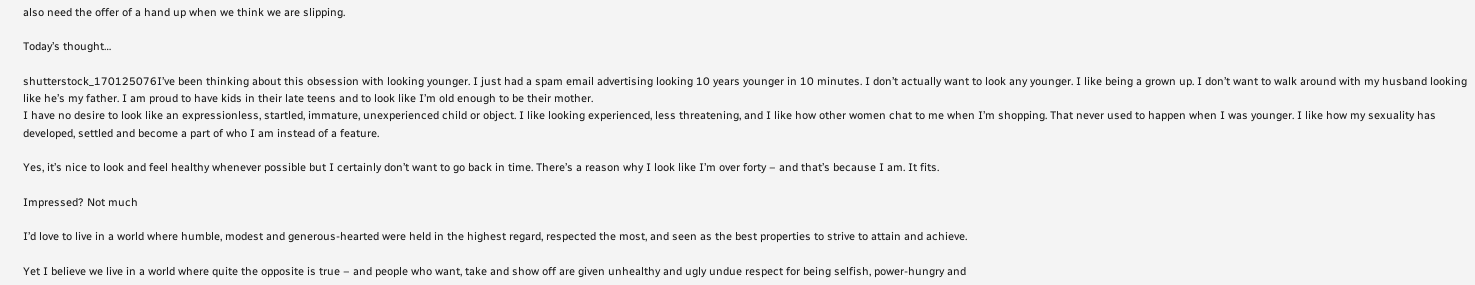also need the offer of a hand up when we think we are slipping.

Today’s thought…

shutterstock_170125076I’ve been thinking about this obsession with looking younger. I just had a spam email advertising looking 10 years younger in 10 minutes. I don’t actually want to look any younger. I like being a grown up. I don’t want to walk around with my husband looking like he’s my father. I am proud to have kids in their late teens and to look like I’m old enough to be their mother.
I have no desire to look like an expressionless, startled, immature, unexperienced child or object. I like looking experienced, less threatening, and I like how other women chat to me when I’m shopping. That never used to happen when I was younger. I like how my sexuality has developed, settled and become a part of who I am instead of a feature.

Yes, it’s nice to look and feel healthy whenever possible but I certainly don’t want to go back in time. There’s a reason why I look like I’m over forty – and that’s because I am. It fits.

Impressed? Not much

I’d love to live in a world where humble, modest and generous-hearted were held in the highest regard, respected the most, and seen as the best properties to strive to attain and achieve.

Yet I believe we live in a world where quite the opposite is true – and people who want, take and show off are given unhealthy and ugly undue respect for being selfish, power-hungry and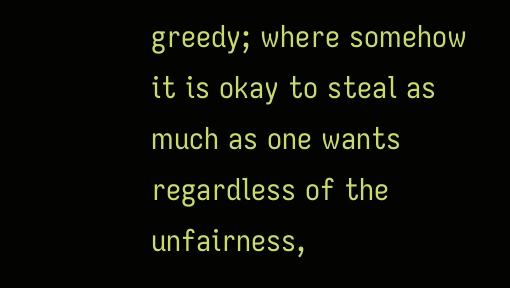greedy; where somehow it is okay to steal as much as one wants regardless of the unfairness,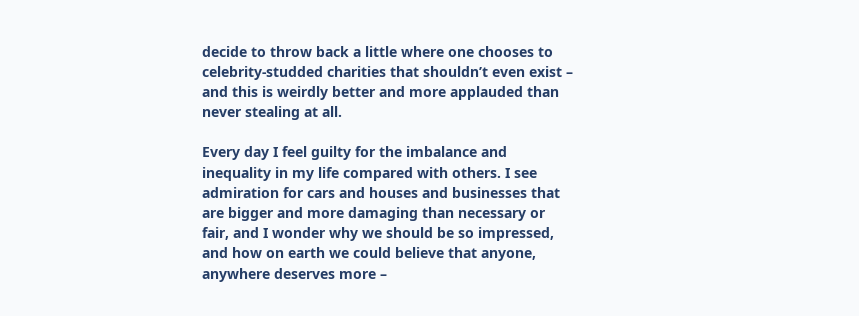decide to throw back a little where one chooses to celebrity-studded charities that shouldn’t even exist – and this is weirdly better and more applauded than never stealing at all.

Every day I feel guilty for the imbalance and inequality in my life compared with others. I see admiration for cars and houses and businesses that are bigger and more damaging than necessary or fair, and I wonder why we should be so impressed, and how on earth we could believe that anyone, anywhere deserves more –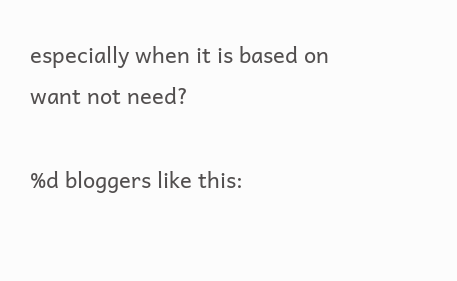especially when it is based on want not need?

%d bloggers like this: